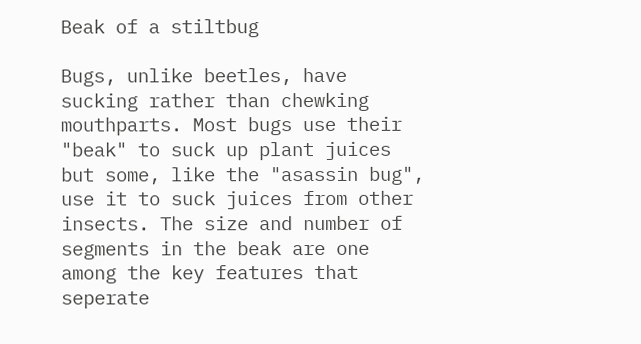Beak of a stiltbug

Bugs, unlike beetles, have sucking rather than chewking mouthparts. Most bugs use their "beak" to suck up plant juices but some, like the "asassin bug", use it to suck juices from other insects. The size and number of segments in the beak are one among the key features that seperate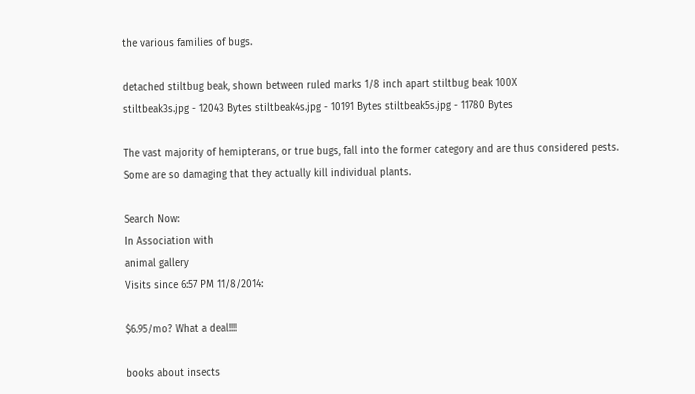the various families of bugs.

detached stiltbug beak, shown between ruled marks 1/8 inch apart stiltbug beak 100X
stiltbeak3s.jpg - 12043 Bytes stiltbeak4s.jpg - 10191 Bytes stiltbeak5s.jpg - 11780 Bytes

The vast majority of hemipterans, or true bugs, fall into the former category and are thus considered pests. Some are so damaging that they actually kill individual plants.

Search Now:
In Association with
animal gallery
Visits since 6:57 PM 11/8/2014:

$6.95/mo? What a deal!!!!

books about insects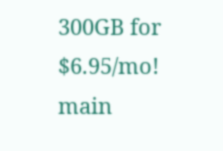300GB for $6.95/mo! main